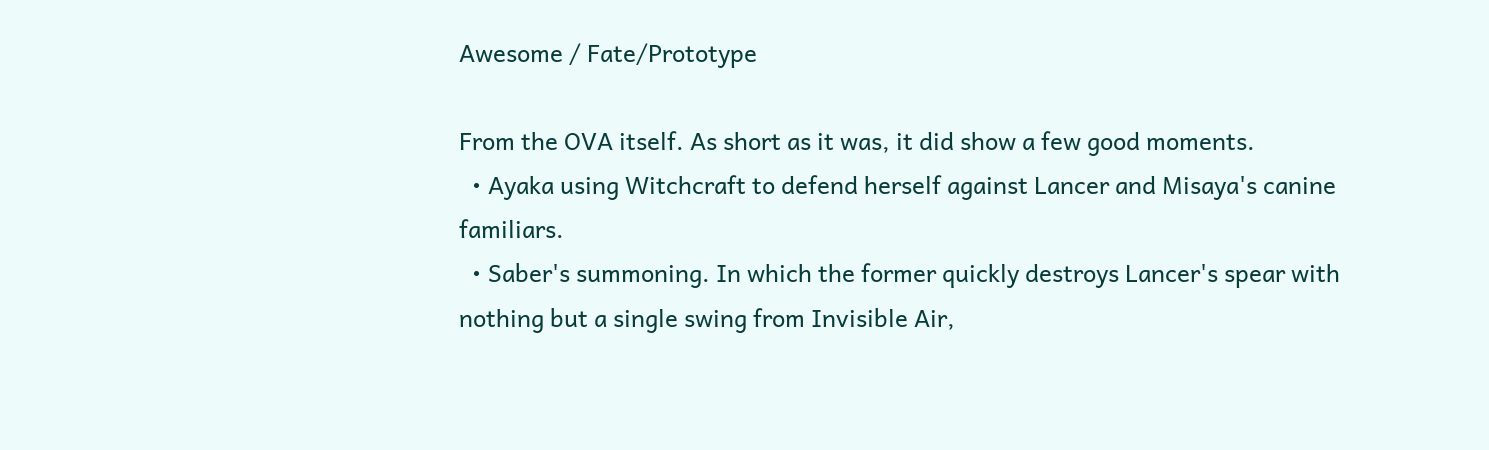Awesome / Fate/Prototype

From the OVA itself. As short as it was, it did show a few good moments.
  • Ayaka using Witchcraft to defend herself against Lancer and Misaya's canine familiars.
  • Saber's summoning. In which the former quickly destroys Lancer's spear with nothing but a single swing from Invisible Air,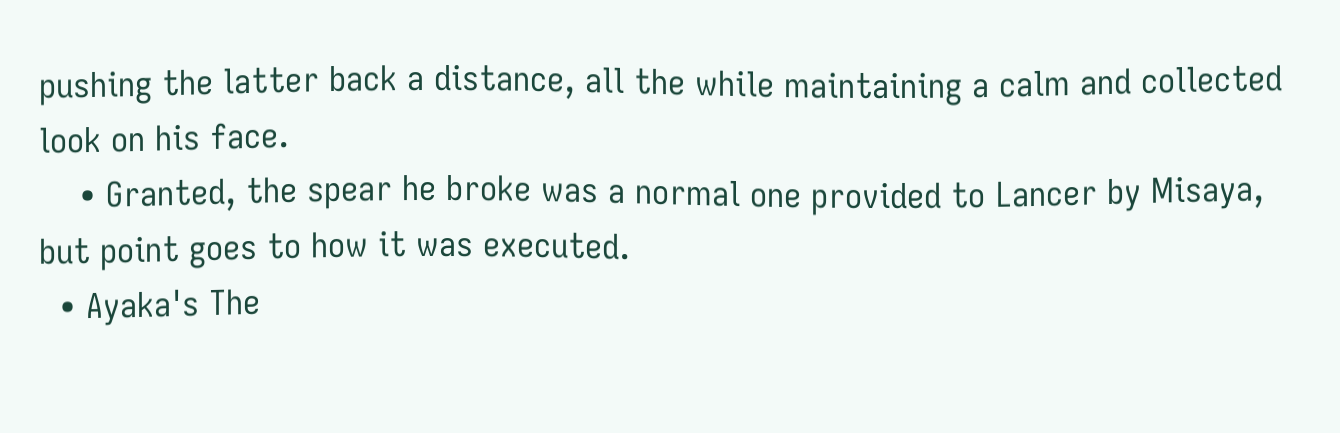pushing the latter back a distance, all the while maintaining a calm and collected look on his face.
    • Granted, the spear he broke was a normal one provided to Lancer by Misaya, but point goes to how it was executed.
  • Ayaka's The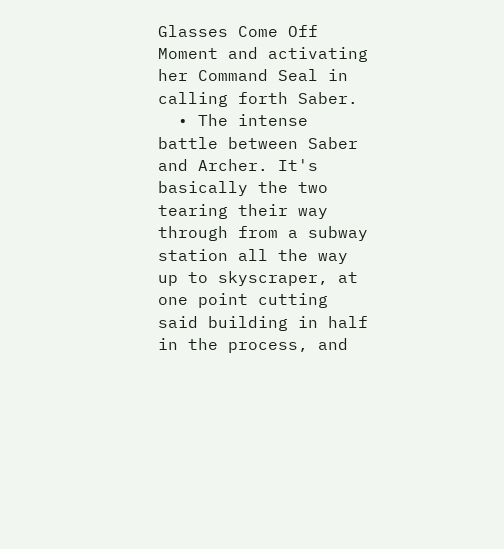Glasses Come Off Moment and activating her Command Seal in calling forth Saber.
  • The intense battle between Saber and Archer. It's basically the two tearing their way through from a subway station all the way up to skyscraper, at one point cutting said building in half in the process, and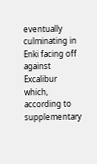eventually culminating in Enki facing off against Excalibur which, according to supplementary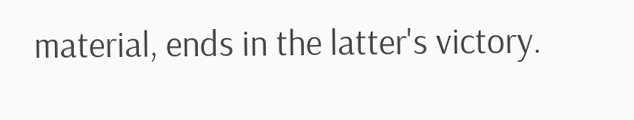material, ends in the latter's victory.